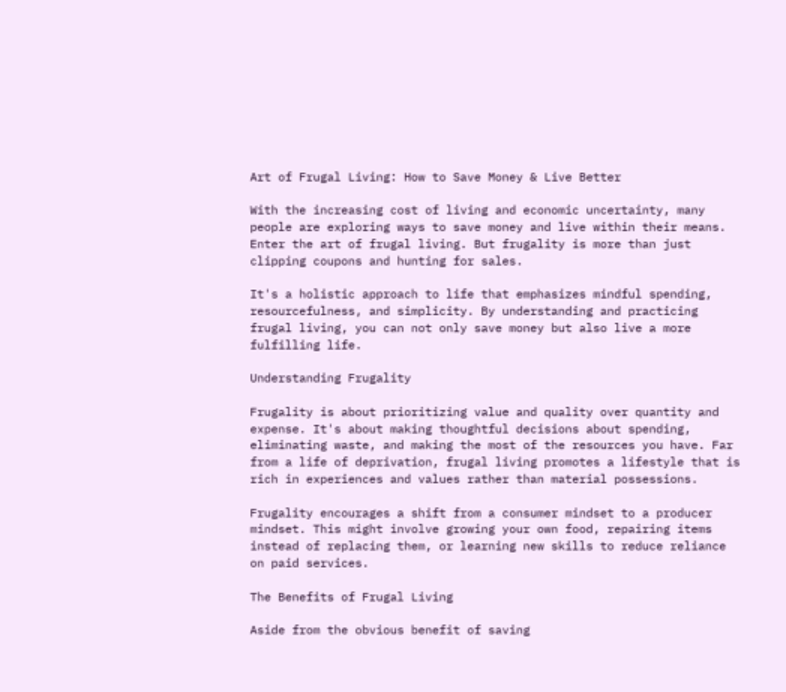Art of Frugal Living: How to Save Money & Live Better

With the increasing cost of living and economic uncertainty, many people are exploring ways to save money and live within their means. Enter the art of frugal living. But frugality is more than just clipping coupons and hunting for sales.

It's a holistic approach to life that emphasizes mindful spending, resourcefulness, and simplicity. By understanding and practicing frugal living, you can not only save money but also live a more fulfilling life.

Understanding Frugality

Frugality is about prioritizing value and quality over quantity and expense. It's about making thoughtful decisions about spending, eliminating waste, and making the most of the resources you have. Far from a life of deprivation, frugal living promotes a lifestyle that is rich in experiences and values rather than material possessions.

Frugality encourages a shift from a consumer mindset to a producer mindset. This might involve growing your own food, repairing items instead of replacing them, or learning new skills to reduce reliance on paid services.

The Benefits of Frugal Living

Aside from the obvious benefit of saving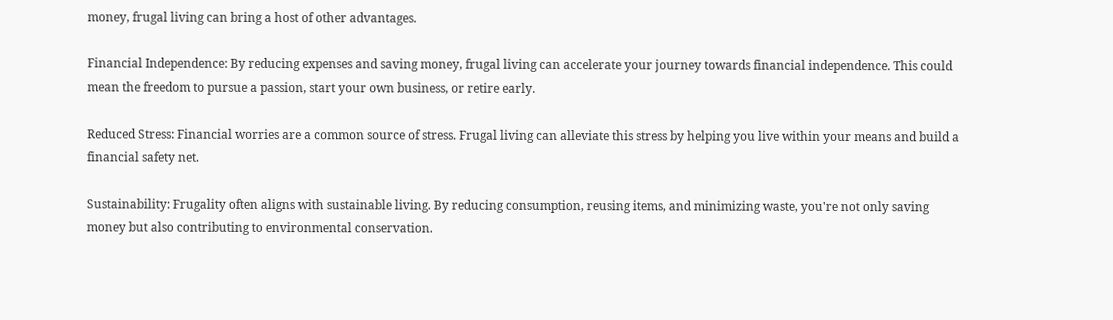money, frugal living can bring a host of other advantages.

Financial Independence: By reducing expenses and saving money, frugal living can accelerate your journey towards financial independence. This could mean the freedom to pursue a passion, start your own business, or retire early.

Reduced Stress: Financial worries are a common source of stress. Frugal living can alleviate this stress by helping you live within your means and build a financial safety net.

Sustainability: Frugality often aligns with sustainable living. By reducing consumption, reusing items, and minimizing waste, you're not only saving money but also contributing to environmental conservation.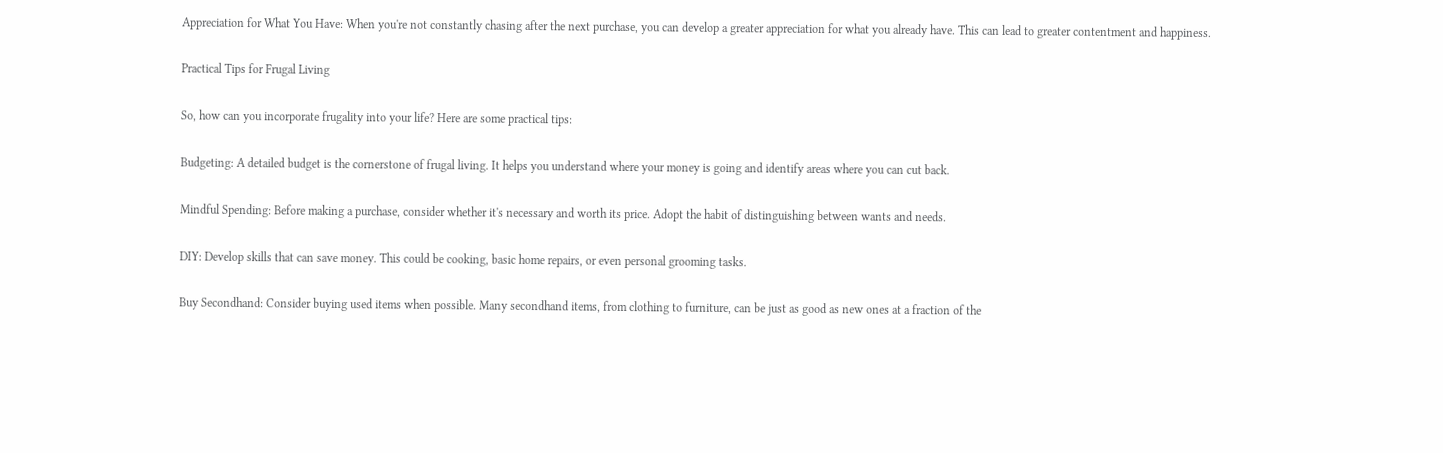Appreciation for What You Have: When you're not constantly chasing after the next purchase, you can develop a greater appreciation for what you already have. This can lead to greater contentment and happiness.

Practical Tips for Frugal Living

So, how can you incorporate frugality into your life? Here are some practical tips:

Budgeting: A detailed budget is the cornerstone of frugal living. It helps you understand where your money is going and identify areas where you can cut back.

Mindful Spending: Before making a purchase, consider whether it's necessary and worth its price. Adopt the habit of distinguishing between wants and needs.

DIY: Develop skills that can save money. This could be cooking, basic home repairs, or even personal grooming tasks.

Buy Secondhand: Consider buying used items when possible. Many secondhand items, from clothing to furniture, can be just as good as new ones at a fraction of the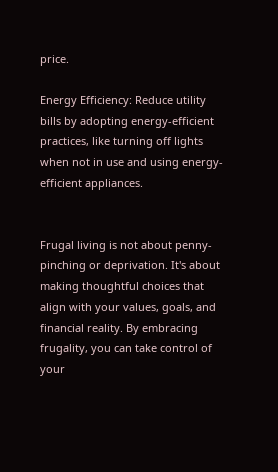price.

Energy Efficiency: Reduce utility bills by adopting energy-efficient practices, like turning off lights when not in use and using energy-efficient appliances.


Frugal living is not about penny-pinching or deprivation. It's about making thoughtful choices that align with your values, goals, and financial reality. By embracing frugality, you can take control of your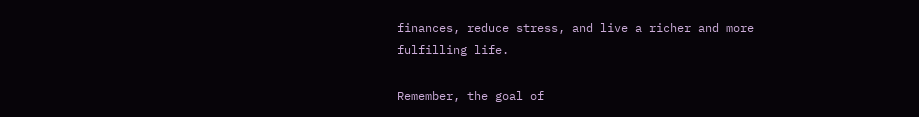finances, reduce stress, and live a richer and more fulfilling life.

Remember, the goal of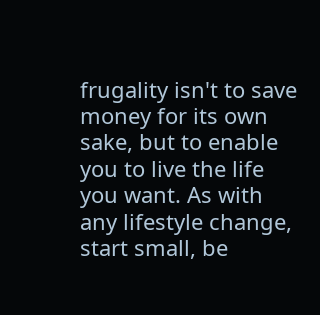frugality isn't to save money for its own sake, but to enable you to live the life you want. As with any lifestyle change, start small, be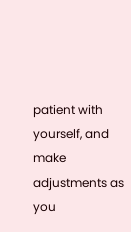patient with yourself, and make adjustments as you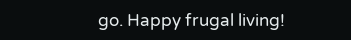go. Happy frugal living!